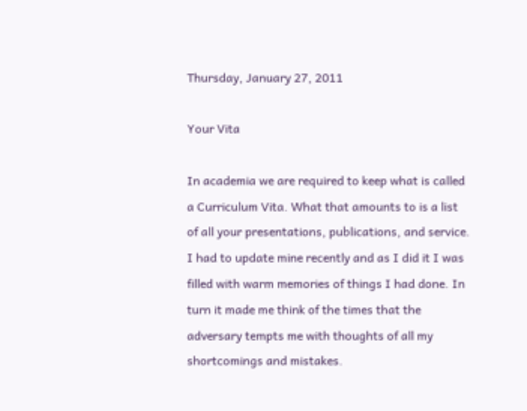Thursday, January 27, 2011

Your Vita

In academia we are required to keep what is called a Curriculum Vita. What that amounts to is a list of all your presentations, publications, and service. I had to update mine recently and as I did it I was filled with warm memories of things I had done. In turn it made me think of the times that the adversary tempts me with thoughts of all my shortcomings and mistakes.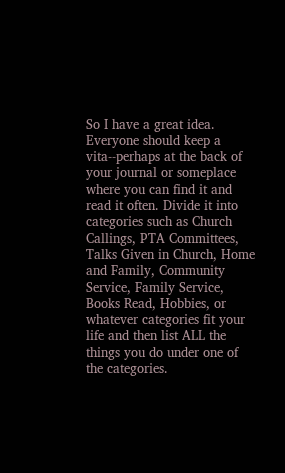So I have a great idea. Everyone should keep a vita--perhaps at the back of your journal or someplace where you can find it and read it often. Divide it into categories such as Church Callings, PTA Committees, Talks Given in Church, Home and Family, Community Service, Family Service, Books Read, Hobbies, or whatever categories fit your life and then list ALL the things you do under one of the categories.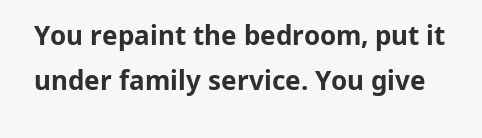You repaint the bedroom, put it under family service. You give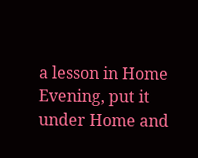a lesson in Home Evening, put it under Home and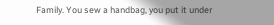Family. You sew a handbag, you put it under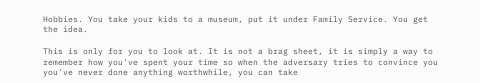Hobbies. You take your kids to a museum, put it under Family Service. You get the idea.

This is only for you to look at. It is not a brag sheet, it is simply a way to remember how you've spent your time so when the adversary tries to convince you you've never done anything worthwhile, you can take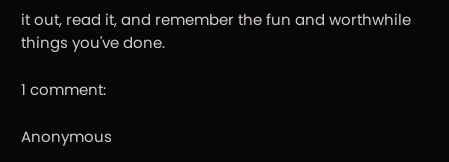it out, read it, and remember the fun and worthwhile things you've done.

1 comment:

Anonymous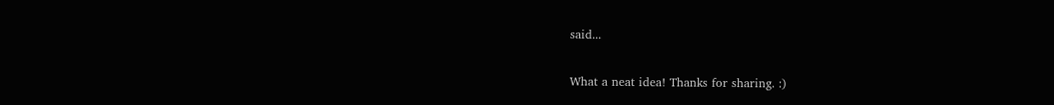said...

What a neat idea! Thanks for sharing. :)